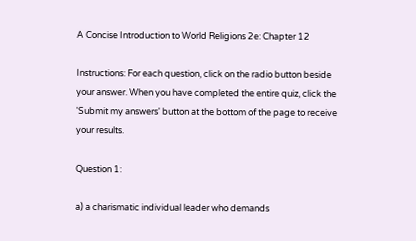A Concise Introduction to World Religions 2e: Chapter 12

Instructions: For each question, click on the radio button beside your answer. When you have completed the entire quiz, click the 'Submit my answers' button at the bottom of the page to receive your results.

Question 1:

a) a charismatic individual leader who demands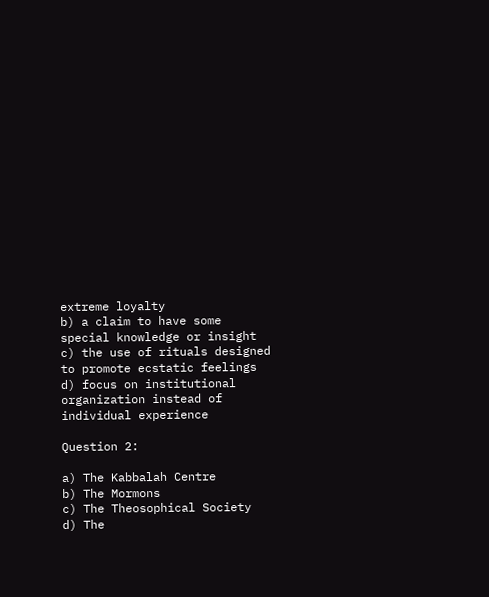extreme loyalty
b) a claim to have some special knowledge or insight
c) the use of rituals designed to promote ecstatic feelings
d) focus on institutional organization instead of individual experience

Question 2:

a) The Kabbalah Centre
b) The Mormons
c) The Theosophical Society
d) The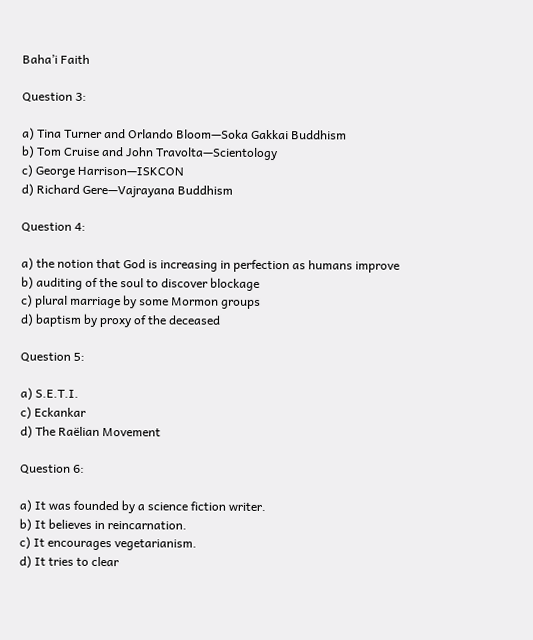Baha’i Faith

Question 3:

a) Tina Turner and Orlando Bloom—Soka Gakkai Buddhism
b) Tom Cruise and John Travolta—Scientology
c) George Harrison—ISKCON
d) Richard Gere—Vajrayana Buddhism

Question 4:

a) the notion that God is increasing in perfection as humans improve
b) auditing of the soul to discover blockage
c) plural marriage by some Mormon groups
d) baptism by proxy of the deceased

Question 5:

a) S.E.T.I.
c) Eckankar
d) The Raëlian Movement

Question 6:

a) It was founded by a science fiction writer.
b) It believes in reincarnation.
c) It encourages vegetarianism.
d) It tries to clear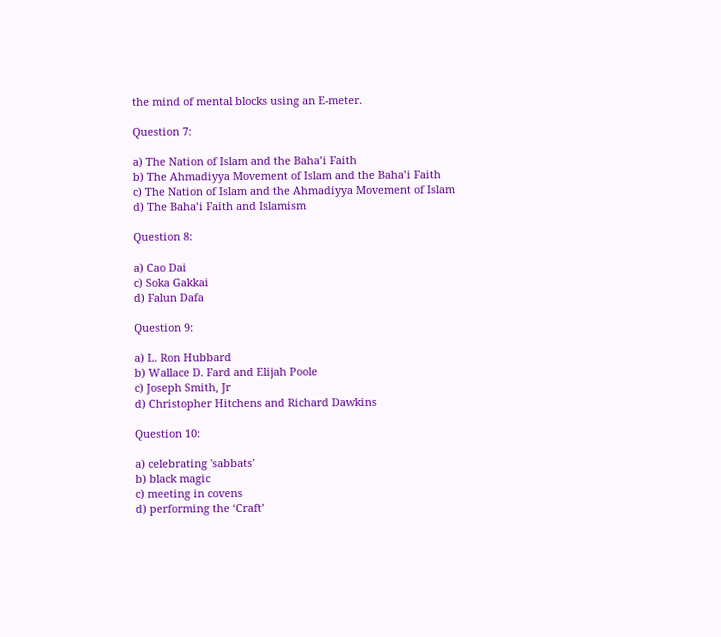the mind of mental blocks using an E-meter.

Question 7:

a) The Nation of Islam and the Baha’i Faith
b) The Ahmadiyya Movement of Islam and the Baha’i Faith
c) The Nation of Islam and the Ahmadiyya Movement of Islam
d) The Baha’i Faith and Islamism

Question 8:

a) Cao Dai
c) Soka Gakkai
d) Falun Dafa

Question 9:

a) L. Ron Hubbard
b) Wallace D. Fard and Elijah Poole
c) Joseph Smith, Jr
d) Christopher Hitchens and Richard Dawkins

Question 10:

a) celebrating 'sabbats'
b) black magic
c) meeting in covens
d) performing the ‘Craft’